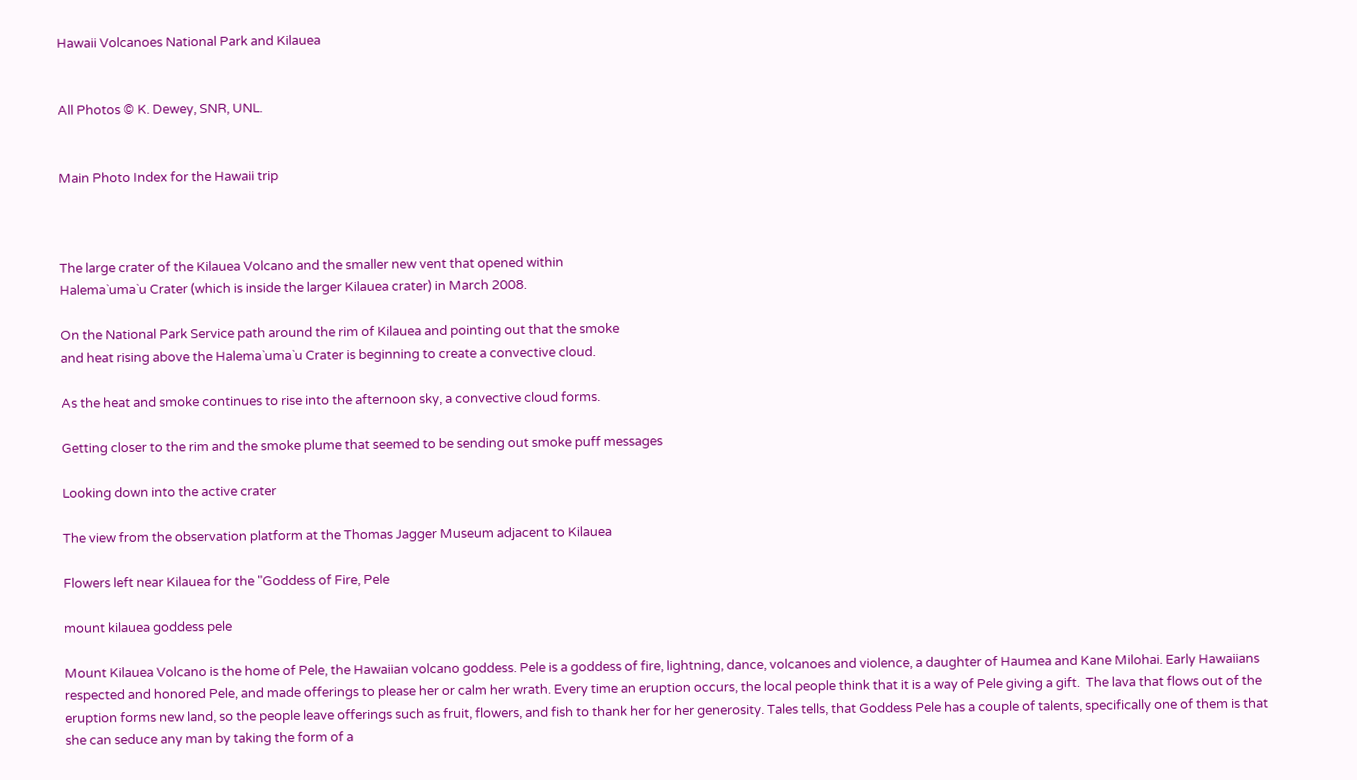Hawaii Volcanoes National Park and Kilauea


All Photos © K. Dewey, SNR, UNL.


Main Photo Index for the Hawaii trip



The large crater of the Kilauea Volcano and the smaller new vent that opened within
Halema`uma`u Crater (which is inside the larger Kilauea crater) in March 2008.

On the National Park Service path around the rim of Kilauea and pointing out that the smoke
and heat rising above the Halema`uma`u Crater is beginning to create a convective cloud.

As the heat and smoke continues to rise into the afternoon sky, a convective cloud forms.

Getting closer to the rim and the smoke plume that seemed to be sending out smoke puff messages

Looking down into the active crater

The view from the observation platform at the Thomas Jagger Museum adjacent to Kilauea

Flowers left near Kilauea for the "Goddess of Fire, Pele

mount kilauea goddess pele

Mount Kilauea Volcano is the home of Pele, the Hawaiian volcano goddess. Pele is a goddess of fire, lightning, dance, volcanoes and violence, a daughter of Haumea and Kane Milohai. Early Hawaiians respected and honored Pele, and made offerings to please her or calm her wrath. Every time an eruption occurs, the local people think that it is a way of Pele giving a gift.  The lava that flows out of the eruption forms new land, so the people leave offerings such as fruit, flowers, and fish to thank her for her generosity. Tales tells, that Goddess Pele has a couple of talents, specifically one of them is that she can seduce any man by taking the form of a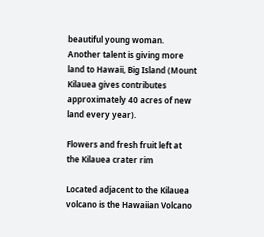beautiful young woman. Another talent is giving more land to Hawaii, Big Island (Mount Kilauea gives contributes approximately 40 acres of new land every year).

Flowers and fresh fruit left at the Kilauea crater rim

Located adjacent to the Kilauea volcano is the Hawaiian Volcano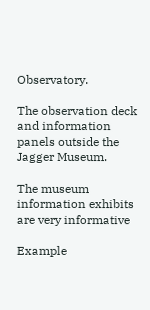Observatory.

The observation deck and information panels outside the Jagger Museum.

The museum information exhibits are very informative

Example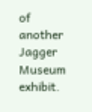of another Jagger Museum exhibit.